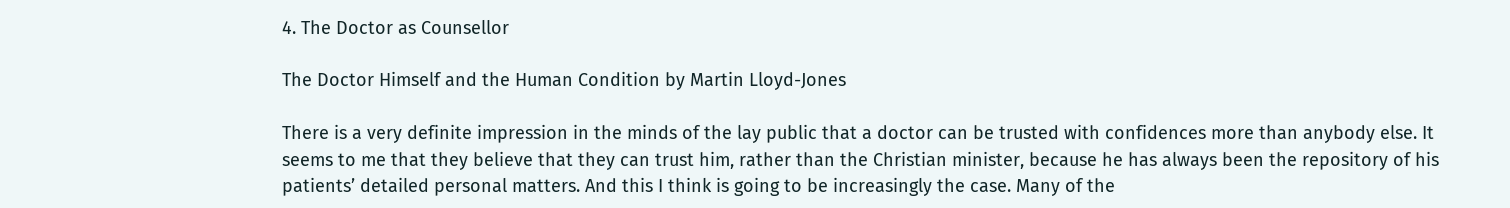4. The Doctor as Counsellor

The Doctor Himself and the Human Condition by Martin Lloyd-Jones

There is a very definite impression in the minds of the lay public that a doctor can be trusted with confidences more than anybody else. It seems to me that they believe that they can trust him, rather than the Christian minister, because he has always been the repository of his patients’ detailed personal matters. And this I think is going to be increasingly the case. Many of the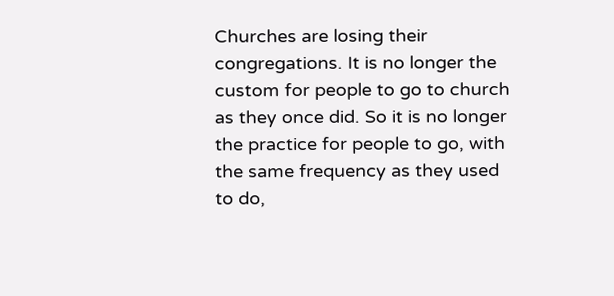Churches are losing their congregations. It is no longer the custom for people to go to church as they once did. So it is no longer the practice for people to go, with the same frequency as they used to do,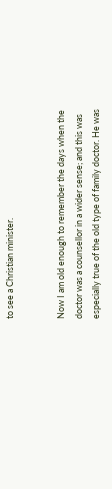to see a Christian minister.


Now I am old enough to remember the days when the doctor was a counsellor in a wider sense; and this was especially true of the old type of family doctor. He was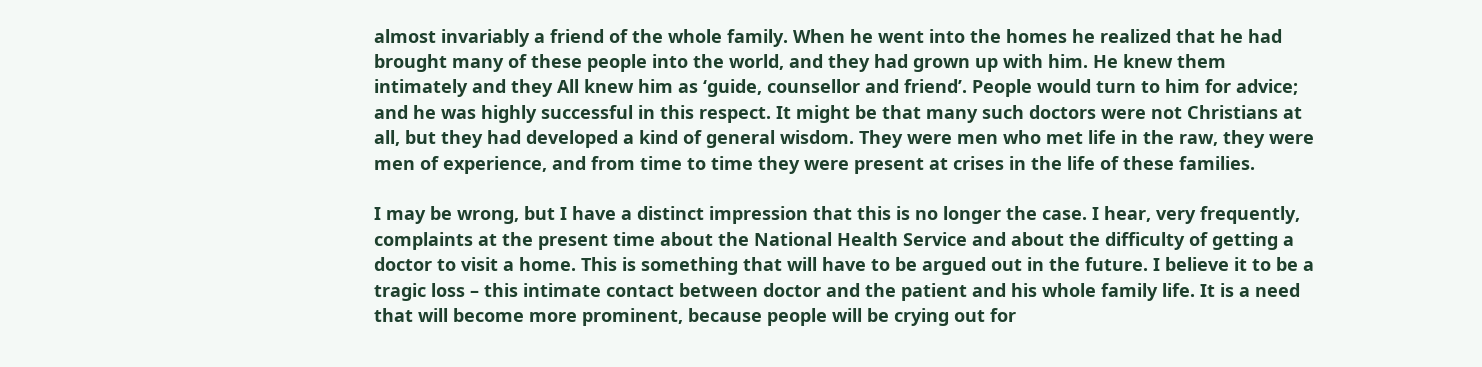almost invariably a friend of the whole family. When he went into the homes he realized that he had brought many of these people into the world, and they had grown up with him. He knew them intimately and they All knew him as ‘guide, counsellor and friend’. People would turn to him for advice; and he was highly successful in this respect. It might be that many such doctors were not Christians at all, but they had developed a kind of general wisdom. They were men who met life in the raw, they were men of experience, and from time to time they were present at crises in the life of these families.

I may be wrong, but I have a distinct impression that this is no longer the case. I hear, very frequently, complaints at the present time about the National Health Service and about the difficulty of getting a doctor to visit a home. This is something that will have to be argued out in the future. I believe it to be a tragic loss – this intimate contact between doctor and the patient and his whole family life. It is a need that will become more prominent, because people will be crying out for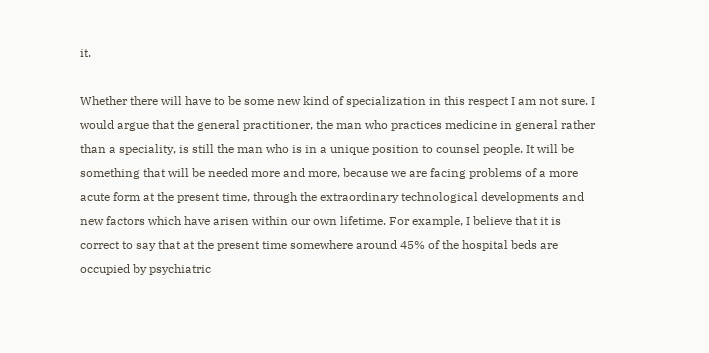it.

Whether there will have to be some new kind of specialization in this respect I am not sure. I would argue that the general practitioner, the man who practices medicine in general rather than a speciality, is still the man who is in a unique position to counsel people. It will be something that will be needed more and more, because we are facing problems of a more acute form at the present time, through the extraordinary technological developments and new factors which have arisen within our own lifetime. For example, I believe that it is correct to say that at the present time somewhere around 45% of the hospital beds are occupied by psychiatric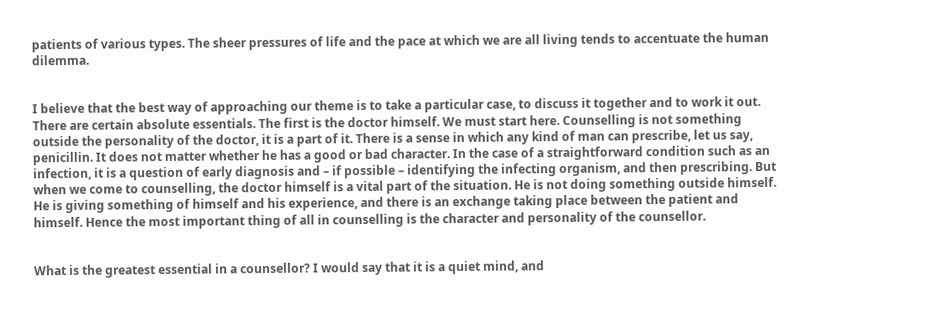patients of various types. The sheer pressures of life and the pace at which we are all living tends to accentuate the human dilemma.


I believe that the best way of approaching our theme is to take a particular case, to discuss it together and to work it out. There are certain absolute essentials. The first is the doctor himself. We must start here. Counselling is not something outside the personality of the doctor, it is a part of it. There is a sense in which any kind of man can prescribe, let us say, penicillin. It does not matter whether he has a good or bad character. In the case of a straightforward condition such as an infection, it is a question of early diagnosis and – if possible – identifying the infecting organism, and then prescribing. But when we come to counselling, the doctor himself is a vital part of the situation. He is not doing something outside himself. He is giving something of himself and his experience, and there is an exchange taking place between the patient and himself. Hence the most important thing of all in counselling is the character and personality of the counsellor.


What is the greatest essential in a counsellor? I would say that it is a quiet mind, and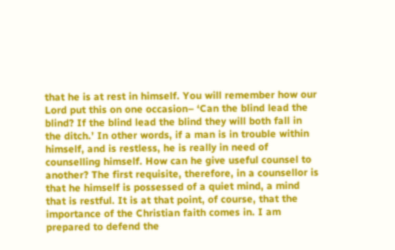that he is at rest in himself. You will remember how our Lord put this on one occasion– ‘Can the blind lead the blind? If the blind lead the blind they will both fall in the ditch.’ In other words, if a man is in trouble within himself, and is restless, he is really in need of counselling himself. How can he give useful counsel to another? The first requisite, therefore, in a counsellor is that he himself is possessed of a quiet mind, a mind that is restful. It is at that point, of course, that the importance of the Christian faith comes in. I am prepared to defend the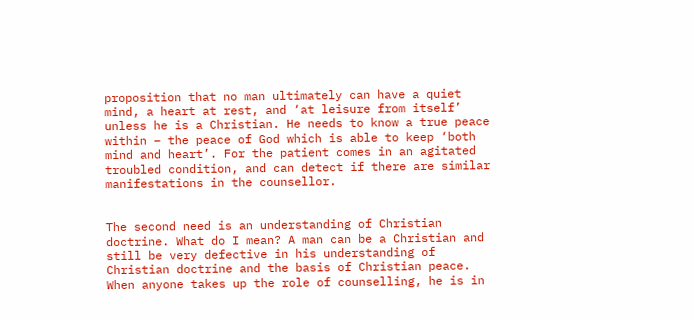proposition that no man ultimately can have a quiet mind, a heart at rest, and ‘at leisure from itself’ unless he is a Christian. He needs to know a true peace within – the peace of God which is able to keep ‘both mind and heart’. For the patient comes in an agitated troubled condition, and can detect if there are similar manifestations in the counsellor.


The second need is an understanding of Christian doctrine. What do I mean? A man can be a Christian and still be very defective in his understanding of Christian doctrine and the basis of Christian peace. When anyone takes up the role of counselling, he is in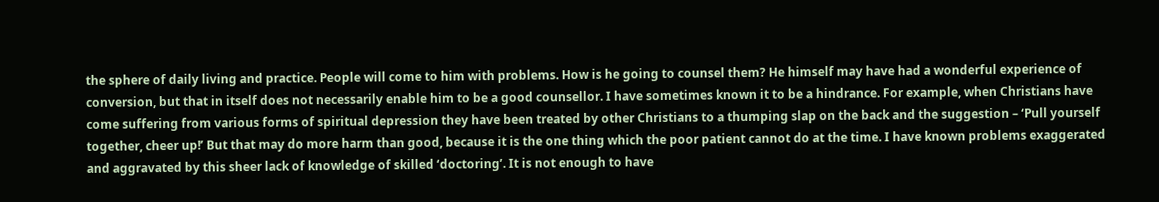the sphere of daily living and practice. People will come to him with problems. How is he going to counsel them? He himself may have had a wonderful experience of conversion, but that in itself does not necessarily enable him to be a good counsellor. I have sometimes known it to be a hindrance. For example, when Christians have come suffering from various forms of spiritual depression they have been treated by other Christians to a thumping slap on the back and the suggestion – ‘Pull yourself together, cheer up!’ But that may do more harm than good, because it is the one thing which the poor patient cannot do at the time. I have known problems exaggerated and aggravated by this sheer lack of knowledge of skilled ‘doctoring’. It is not enough to have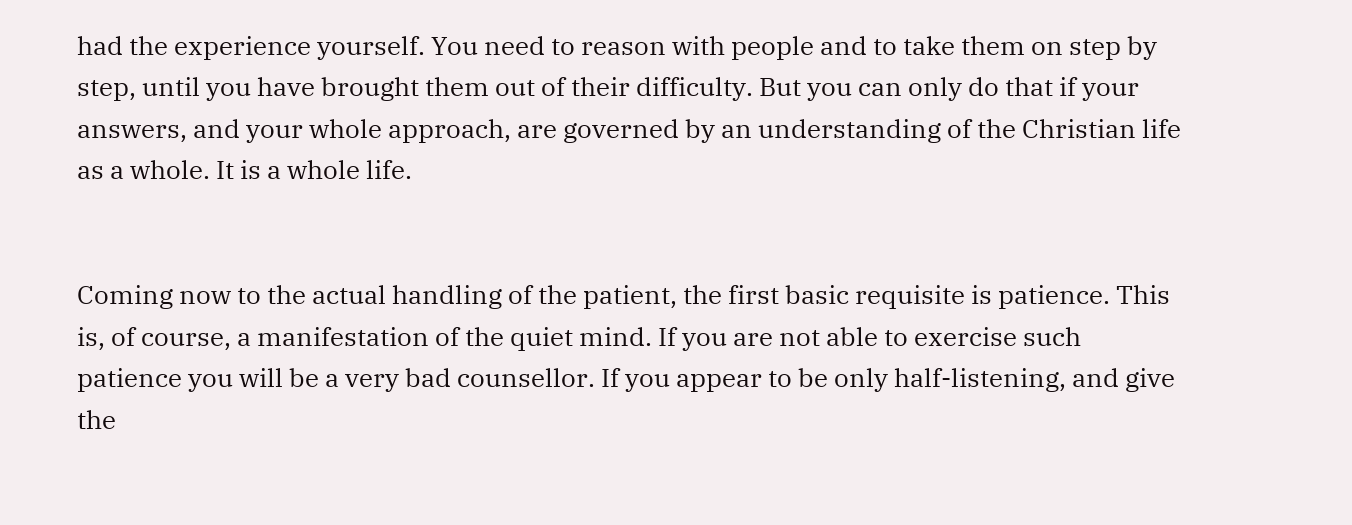had the experience yourself. You need to reason with people and to take them on step by step, until you have brought them out of their difficulty. But you can only do that if your answers, and your whole approach, are governed by an understanding of the Christian life as a whole. It is a whole life.


Coming now to the actual handling of the patient, the first basic requisite is patience. This is, of course, a manifestation of the quiet mind. If you are not able to exercise such patience you will be a very bad counsellor. If you appear to be only half-listening, and give the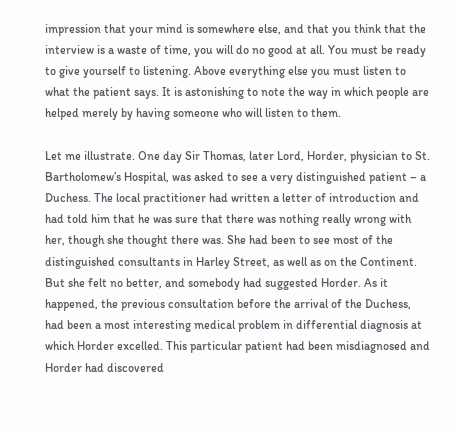impression that your mind is somewhere else, and that you think that the interview is a waste of time, you will do no good at all. You must be ready to give yourself to listening. Above everything else you must listen to what the patient says. It is astonishing to note the way in which people are helped merely by having someone who will listen to them.

Let me illustrate. One day Sir Thomas, later Lord, Horder, physician to St. Bartholomew’s Hospital, was asked to see a very distinguished patient – a Duchess. The local practitioner had written a letter of introduction and had told him that he was sure that there was nothing really wrong with her, though she thought there was. She had been to see most of the distinguished consultants in Harley Street, as well as on the Continent. But she felt no better, and somebody had suggested Horder. As it happened, the previous consultation before the arrival of the Duchess, had been a most interesting medical problem in differential diagnosis at which Horder excelled. This particular patient had been misdiagnosed and Horder had discovered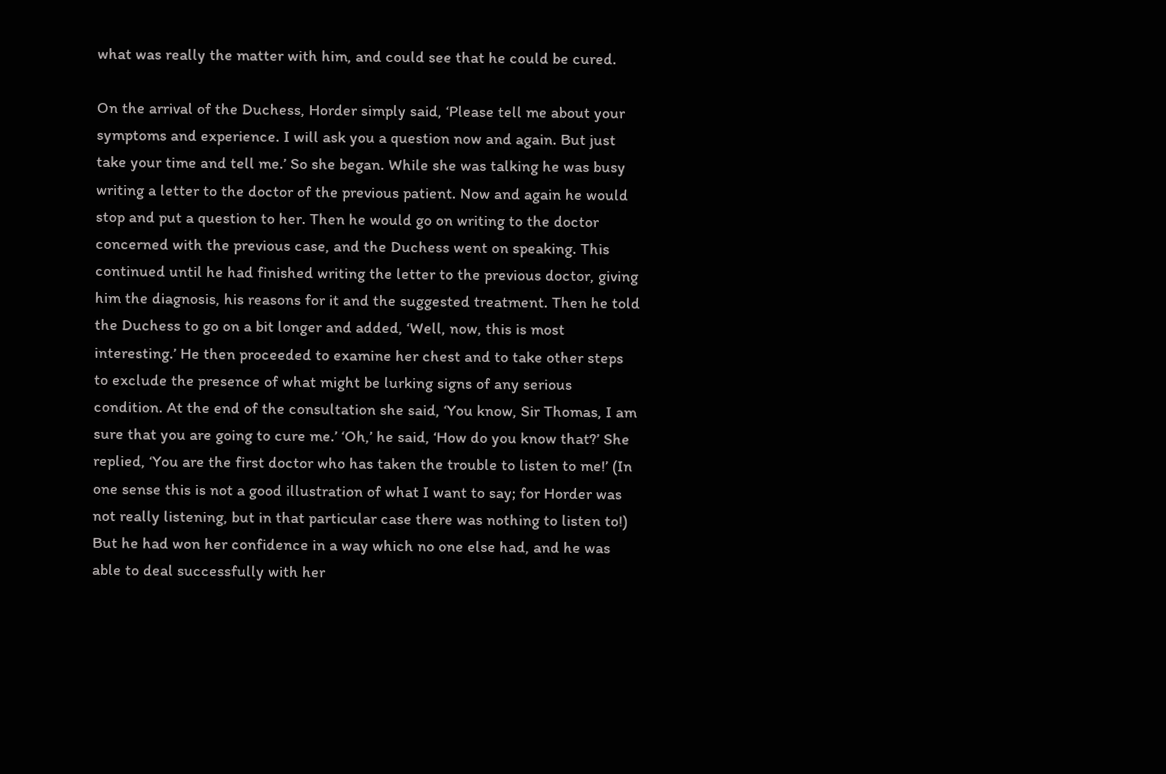what was really the matter with him, and could see that he could be cured.

On the arrival of the Duchess, Horder simply said, ‘Please tell me about your symptoms and experience. I will ask you a question now and again. But just take your time and tell me.’ So she began. While she was talking he was busy writing a letter to the doctor of the previous patient. Now and again he would stop and put a question to her. Then he would go on writing to the doctor concerned with the previous case, and the Duchess went on speaking. This continued until he had finished writing the letter to the previous doctor, giving him the diagnosis, his reasons for it and the suggested treatment. Then he told the Duchess to go on a bit longer and added, ‘Well, now, this is most interesting.’ He then proceeded to examine her chest and to take other steps to exclude the presence of what might be lurking signs of any serious condition. At the end of the consultation she said, ‘You know, Sir Thomas, I am sure that you are going to cure me.’ ‘Oh,’ he said, ‘How do you know that?’ She replied, ‘You are the first doctor who has taken the trouble to listen to me!’ (In one sense this is not a good illustration of what I want to say; for Horder was not really listening, but in that particular case there was nothing to listen to!) But he had won her confidence in a way which no one else had, and he was able to deal successfully with her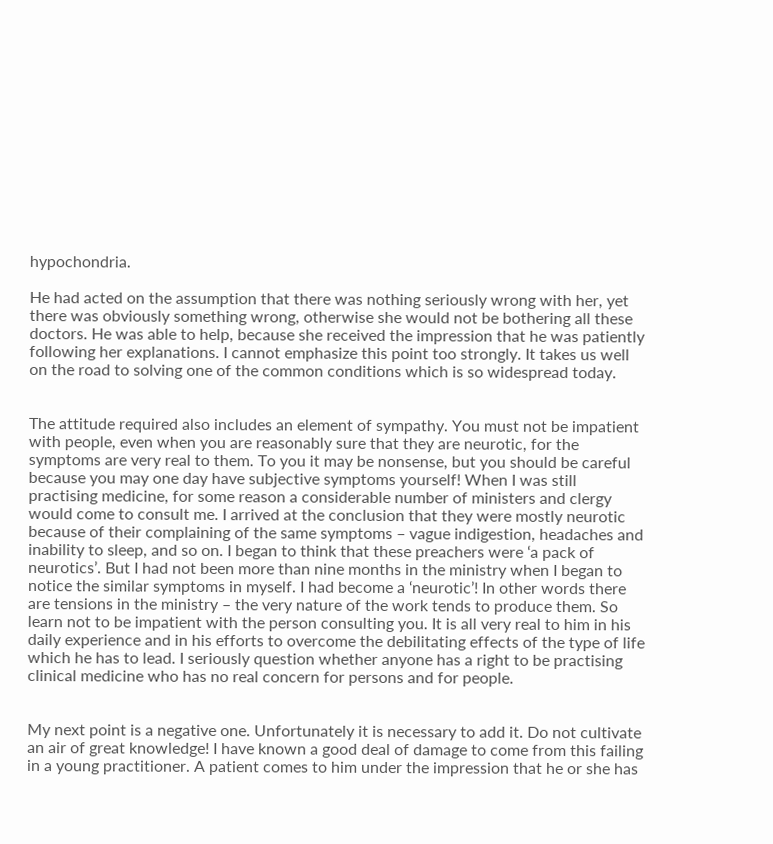hypochondria.

He had acted on the assumption that there was nothing seriously wrong with her, yet there was obviously something wrong, otherwise she would not be bothering all these doctors. He was able to help, because she received the impression that he was patiently following her explanations. I cannot emphasize this point too strongly. It takes us well on the road to solving one of the common conditions which is so widespread today.


The attitude required also includes an element of sympathy. You must not be impatient with people, even when you are reasonably sure that they are neurotic, for the symptoms are very real to them. To you it may be nonsense, but you should be careful because you may one day have subjective symptoms yourself! When I was still practising medicine, for some reason a considerable number of ministers and clergy would come to consult me. I arrived at the conclusion that they were mostly neurotic because of their complaining of the same symptoms – vague indigestion, headaches and inability to sleep, and so on. I began to think that these preachers were ‘a pack of neurotics’. But I had not been more than nine months in the ministry when I began to notice the similar symptoms in myself. I had become a ‘neurotic’! In other words there are tensions in the ministry – the very nature of the work tends to produce them. So learn not to be impatient with the person consulting you. It is all very real to him in his daily experience and in his efforts to overcome the debilitating effects of the type of life which he has to lead. I seriously question whether anyone has a right to be practising clinical medicine who has no real concern for persons and for people.


My next point is a negative one. Unfortunately it is necessary to add it. Do not cultivate an air of great knowledge! I have known a good deal of damage to come from this failing in a young practitioner. A patient comes to him under the impression that he or she has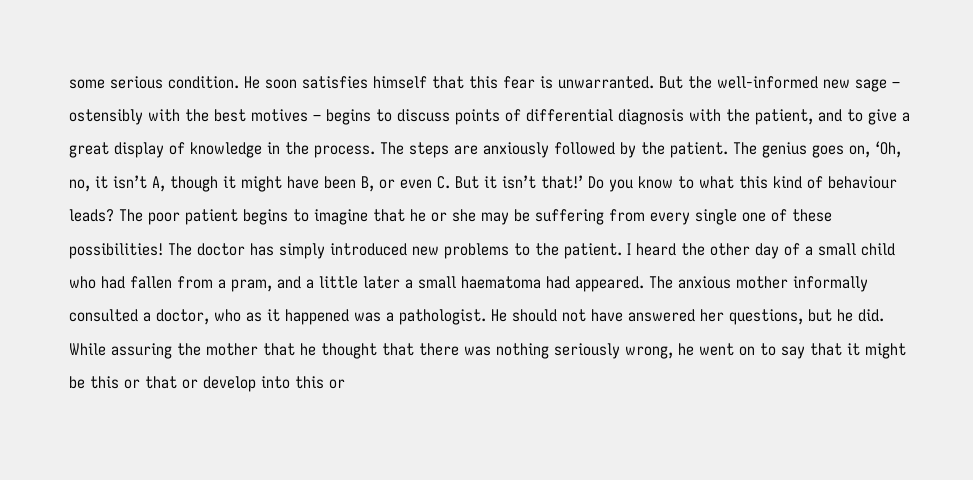some serious condition. He soon satisfies himself that this fear is unwarranted. But the well-informed new sage – ostensibly with the best motives – begins to discuss points of differential diagnosis with the patient, and to give a great display of knowledge in the process. The steps are anxiously followed by the patient. The genius goes on, ‘Oh, no, it isn’t A, though it might have been B, or even C. But it isn’t that!’ Do you know to what this kind of behaviour leads? The poor patient begins to imagine that he or she may be suffering from every single one of these possibilities! The doctor has simply introduced new problems to the patient. I heard the other day of a small child who had fallen from a pram, and a little later a small haematoma had appeared. The anxious mother informally consulted a doctor, who as it happened was a pathologist. He should not have answered her questions, but he did. While assuring the mother that he thought that there was nothing seriously wrong, he went on to say that it might be this or that or develop into this or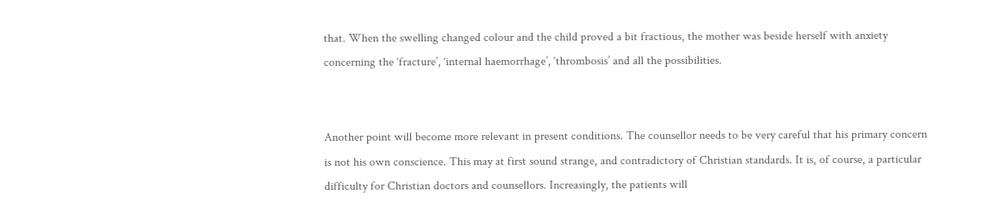that. When the swelling changed colour and the child proved a bit fractious, the mother was beside herself with anxiety concerning the ‘fracture’, ‘internal haemorrhage’, ‘thrombosis’ and all the possibilities.


Another point will become more relevant in present conditions. The counsellor needs to be very careful that his primary concern is not his own conscience. This may at first sound strange, and contradictory of Christian standards. It is, of course, a particular difficulty for Christian doctors and counsellors. Increasingly, the patients will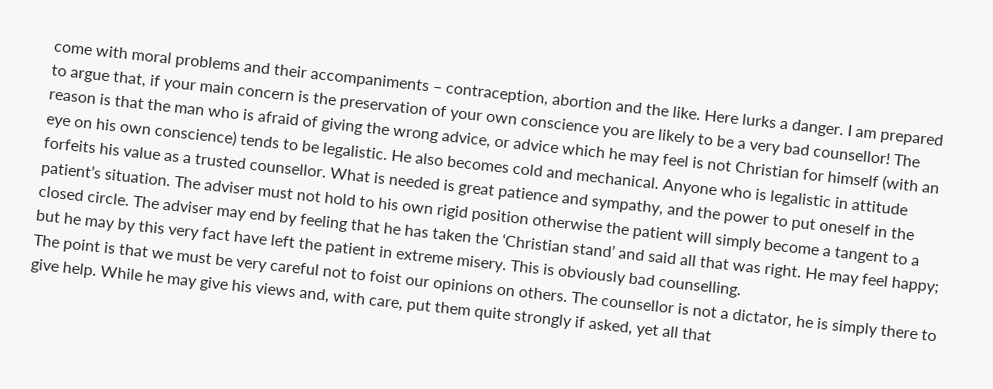come with moral problems and their accompaniments – contraception, abortion and the like. Here lurks a danger. I am prepared to argue that, if your main concern is the preservation of your own conscience you are likely to be a very bad counsellor! The reason is that the man who is afraid of giving the wrong advice, or advice which he may feel is not Christian for himself (with an eye on his own conscience) tends to be legalistic. He also becomes cold and mechanical. Anyone who is legalistic in attitude forfeits his value as a trusted counsellor. What is needed is great patience and sympathy, and the power to put oneself in the patient’s situation. The adviser must not hold to his own rigid position otherwise the patient will simply become a tangent to a closed circle. The adviser may end by feeling that he has taken the ‘Christian stand’ and said all that was right. He may feel happy; but he may by this very fact have left the patient in extreme misery. This is obviously bad counselling.
The point is that we must be very careful not to foist our opinions on others. The counsellor is not a dictator, he is simply there to give help. While he may give his views and, with care, put them quite strongly if asked, yet all that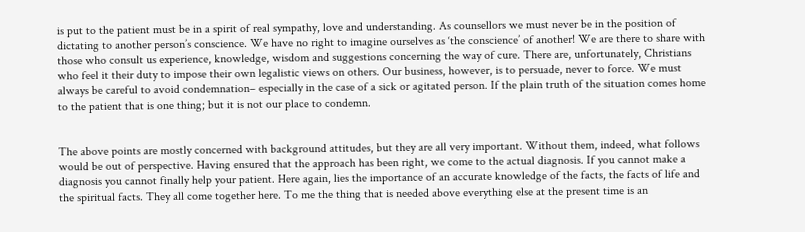is put to the patient must be in a spirit of real sympathy, love and understanding. As counsellors we must never be in the position of dictating to another person’s conscience. We have no right to imagine ourselves as ‘the conscience’ of another! We are there to share with those who consult us experience, knowledge, wisdom and suggestions concerning the way of cure. There are, unfortunately, Christians who feel it their duty to impose their own legalistic views on others. Our business, however, is to persuade, never to force. We must always be careful to avoid condemnation– especially in the case of a sick or agitated person. If the plain truth of the situation comes home to the patient that is one thing; but it is not our place to condemn.


The above points are mostly concerned with background attitudes, but they are all very important. Without them, indeed, what follows would be out of perspective. Having ensured that the approach has been right, we come to the actual diagnosis. If you cannot make a diagnosis you cannot finally help your patient. Here again, lies the importance of an accurate knowledge of the facts, the facts of life and the spiritual facts. They all come together here. To me the thing that is needed above everything else at the present time is an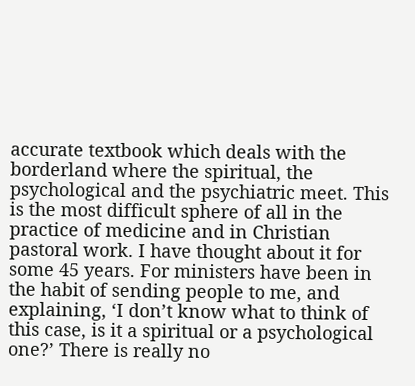accurate textbook which deals with the borderland where the spiritual, the psychological and the psychiatric meet. This is the most difficult sphere of all in the practice of medicine and in Christian pastoral work. I have thought about it for some 45 years. For ministers have been in the habit of sending people to me, and explaining, ‘I don’t know what to think of this case, is it a spiritual or a psychological one?’ There is really no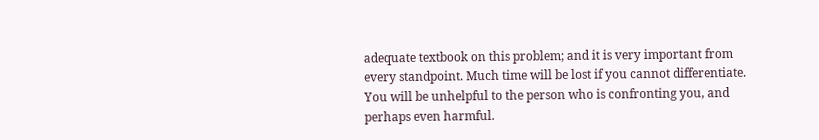adequate textbook on this problem; and it is very important from every standpoint. Much time will be lost if you cannot differentiate. You will be unhelpful to the person who is confronting you, and perhaps even harmful.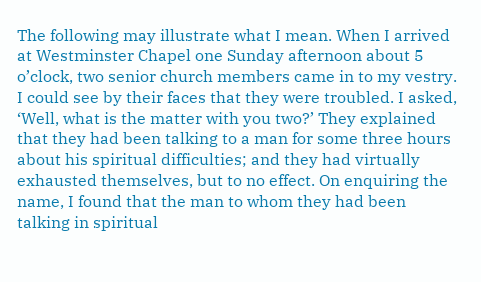The following may illustrate what I mean. When I arrived at Westminster Chapel one Sunday afternoon about 5 o’clock, two senior church members came in to my vestry. I could see by their faces that they were troubled. I asked, ‘Well, what is the matter with you two?’ They explained that they had been talking to a man for some three hours about his spiritual difficulties; and they had virtually exhausted themselves, but to no effect. On enquiring the name, I found that the man to whom they had been talking in spiritual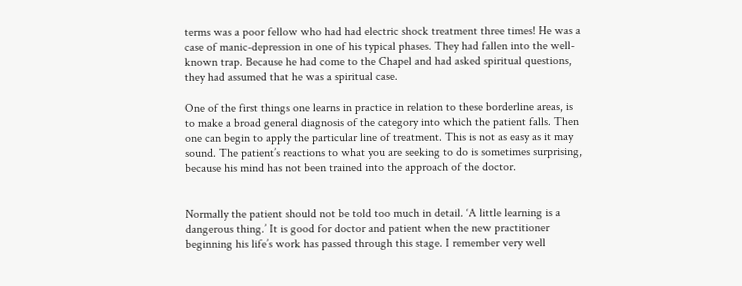terms was a poor fellow who had had electric shock treatment three times! He was a case of manic-depression in one of his typical phases. They had fallen into the well-known trap. Because he had come to the Chapel and had asked spiritual questions, they had assumed that he was a spiritual case.

One of the first things one learns in practice in relation to these borderline areas, is to make a broad general diagnosis of the category into which the patient falls. Then one can begin to apply the particular line of treatment. This is not as easy as it may sound. The patient’s reactions to what you are seeking to do is sometimes surprising, because his mind has not been trained into the approach of the doctor.


Normally the patient should not be told too much in detail. ‘A little learning is a dangerous thing.’ It is good for doctor and patient when the new practitioner beginning his life’s work has passed through this stage. I remember very well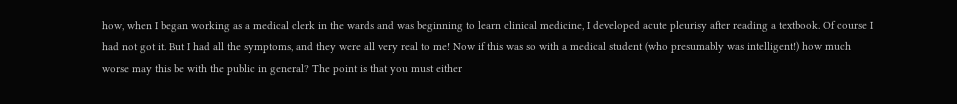how, when I began working as a medical clerk in the wards and was beginning to learn clinical medicine, I developed acute pleurisy after reading a textbook. Of course I had not got it. But I had all the symptoms, and they were all very real to me! Now if this was so with a medical student (who presumably was intelligent!) how much worse may this be with the public in general? The point is that you must either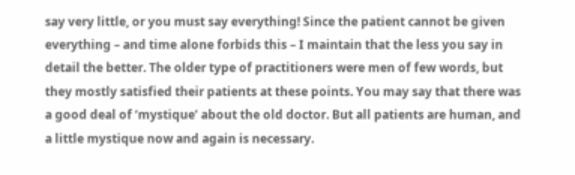say very little, or you must say everything! Since the patient cannot be given everything – and time alone forbids this – I maintain that the less you say in detail the better. The older type of practitioners were men of few words, but they mostly satisfied their patients at these points. You may say that there was a good deal of ‘mystique’ about the old doctor. But all patients are human, and a little mystique now and again is necessary.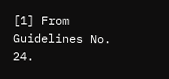[1] From Guidelines No. 24.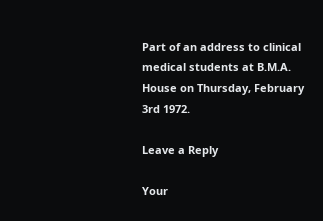Part of an address to clinical medical students at B.M.A. House on Thursday, February 3rd 1972.

Leave a Reply

Your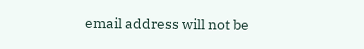email address will not be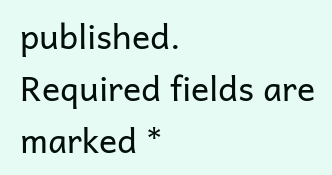published. Required fields are marked *